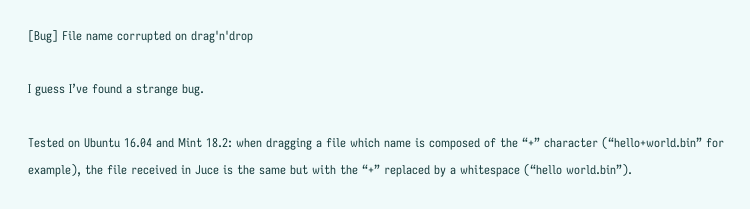[Bug] File name corrupted on drag'n'drop

I guess I’ve found a strange bug.

Tested on Ubuntu 16.04 and Mint 18.2: when dragging a file which name is composed of the “+” character (“hello+world.bin” for example), the file received in Juce is the same but with the “+” replaced by a whitespace (“hello world.bin”).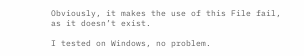Obviously, it makes the use of this File fail, as it doesn’t exist.

I tested on Windows, no problem.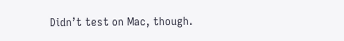Didn’t test on Mac, though.